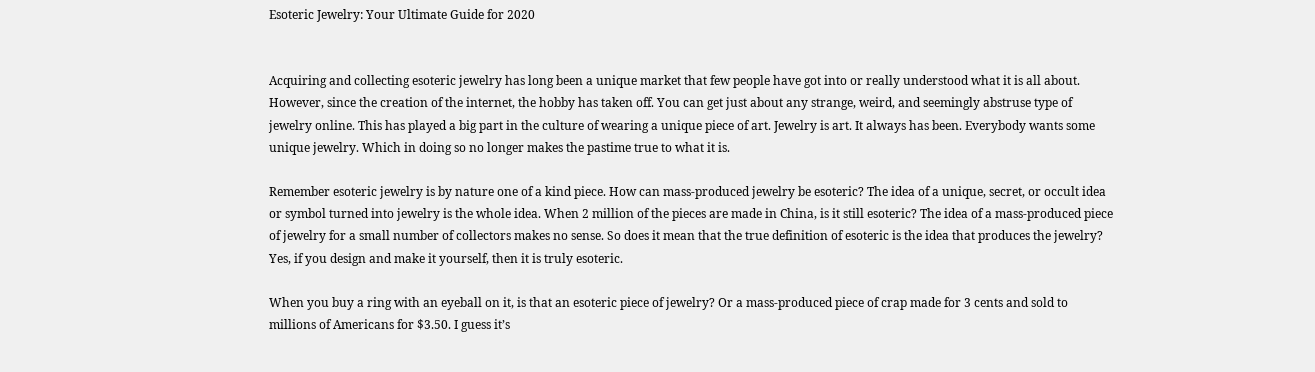Esoteric Jewelry: Your Ultimate Guide for 2020


Acquiring and collecting esoteric jewelry has long been a unique market that few people have got into or really understood what it is all about. However, since the creation of the internet, the hobby has taken off. You can get just about any strange, weird, and seemingly abstruse type of jewelry online. This has played a big part in the culture of wearing a unique piece of art. Jewelry is art. It always has been. Everybody wants some unique jewelry. Which in doing so no longer makes the pastime true to what it is.

Remember esoteric jewelry is by nature one of a kind piece. How can mass-produced jewelry be esoteric? The idea of a unique, secret, or occult idea or symbol turned into jewelry is the whole idea. When 2 million of the pieces are made in China, is it still esoteric? The idea of a mass-produced piece of jewelry for a small number of collectors makes no sense. So does it mean that the true definition of esoteric is the idea that produces the jewelry? Yes, if you design and make it yourself, then it is truly esoteric.

When you buy a ring with an eyeball on it, is that an esoteric piece of jewelry? Or a mass-produced piece of crap made for 3 cents and sold to millions of Americans for $3.50. I guess it’s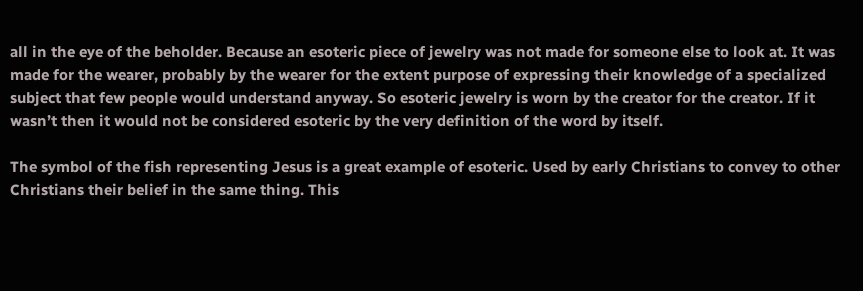all in the eye of the beholder. Because an esoteric piece of jewelry was not made for someone else to look at. It was made for the wearer, probably by the wearer for the extent purpose of expressing their knowledge of a specialized subject that few people would understand anyway. So esoteric jewelry is worn by the creator for the creator. If it wasn’t then it would not be considered esoteric by the very definition of the word by itself.

The symbol of the fish representing Jesus is a great example of esoteric. Used by early Christians to convey to other Christians their belief in the same thing. This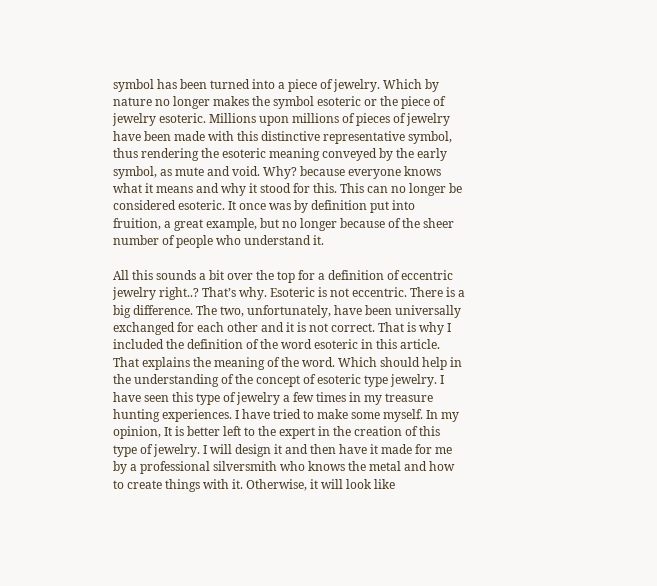symbol has been turned into a piece of jewelry. Which by nature no longer makes the symbol esoteric or the piece of jewelry esoteric. Millions upon millions of pieces of jewelry have been made with this distinctive representative symbol, thus rendering the esoteric meaning conveyed by the early symbol, as mute and void. Why? because everyone knows what it means and why it stood for this. This can no longer be considered esoteric. It once was by definition put into fruition, a great example, but no longer because of the sheer number of people who understand it.

All this sounds a bit over the top for a definition of eccentric jewelry right..? That’s why. Esoteric is not eccentric. There is a big difference. The two, unfortunately, have been universally exchanged for each other and it is not correct. That is why I included the definition of the word esoteric in this article. That explains the meaning of the word. Which should help in the understanding of the concept of esoteric type jewelry. I have seen this type of jewelry a few times in my treasure hunting experiences. I have tried to make some myself. In my opinion, It is better left to the expert in the creation of this type of jewelry. I will design it and then have it made for me by a professional silversmith who knows the metal and how to create things with it. Otherwise, it will look like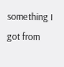something I got from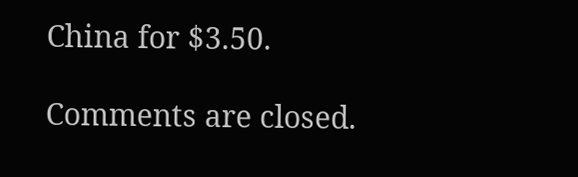China for $3.50.

Comments are closed.